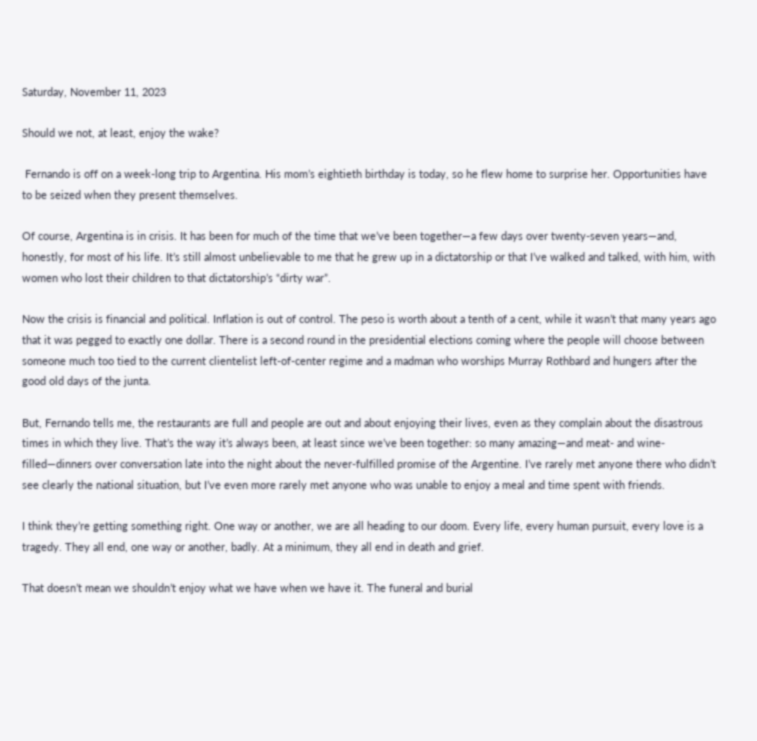Saturday, November 11, 2023

Should we not, at least, enjoy the wake?

 Fernando is off on a week-long trip to Argentina. His mom’s eightieth birthday is today, so he flew home to surprise her. Opportunities have to be seized when they present themselves.

Of course, Argentina is in crisis. It has been for much of the time that we’ve been together—a few days over twenty-seven years—and, honestly, for most of his life. It’s still almost unbelievable to me that he grew up in a dictatorship or that I’ve walked and talked, with him, with women who lost their children to that dictatorship’s “dirty war”.

Now the crisis is financial and political. Inflation is out of control. The peso is worth about a tenth of a cent, while it wasn’t that many years ago that it was pegged to exactly one dollar. There is a second round in the presidential elections coming where the people will choose between someone much too tied to the current clientelist left-of-center regime and a madman who worships Murray Rothbard and hungers after the good old days of the junta.

But, Fernando tells me, the restaurants are full and people are out and about enjoying their lives, even as they complain about the disastrous times in which they live. That’s the way it’s always been, at least since we’ve been together: so many amazing—and meat- and wine-filled—dinners over conversation late into the night about the never-fulfilled promise of the Argentine. I’ve rarely met anyone there who didn’t see clearly the national situation, but I’ve even more rarely met anyone who was unable to enjoy a meal and time spent with friends.

I think they’re getting something right. One way or another, we are all heading to our doom. Every life, every human pursuit, every love is a tragedy. They all end, one way or another, badly. At a minimum, they all end in death and grief.

That doesn’t mean we shouldn’t enjoy what we have when we have it. The funeral and burial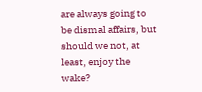are always going to be dismal affairs, but should we not, at least, enjoy the wake?